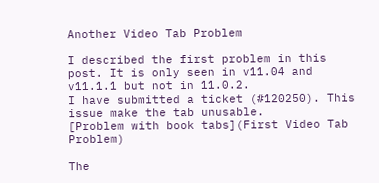Another Video Tab Problem

I described the first problem in this post. It is only seen in v11.04 and v11.1.1 but not in 11.0.2.
I have submitted a ticket (#120250). This issue make the tab unusable.
[Problem with book tabs](First Video Tab Problem)

The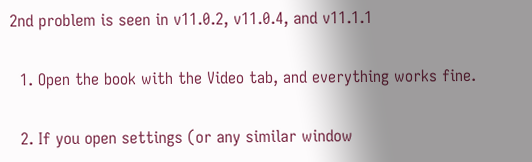2nd problem is seen in v11.0.2, v11.0.4, and v11.1.1

  1. Open the book with the Video tab, and everything works fine.

  2. If you open settings (or any similar window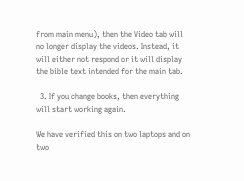from main menu), then the Video tab will no longer display the videos. Instead, it will either not respond or it will display the bible text intended for the main tab.

  3. If you change books, then everything will start working again.

We have verified this on two laptops and on two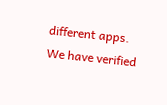different apps. We have verified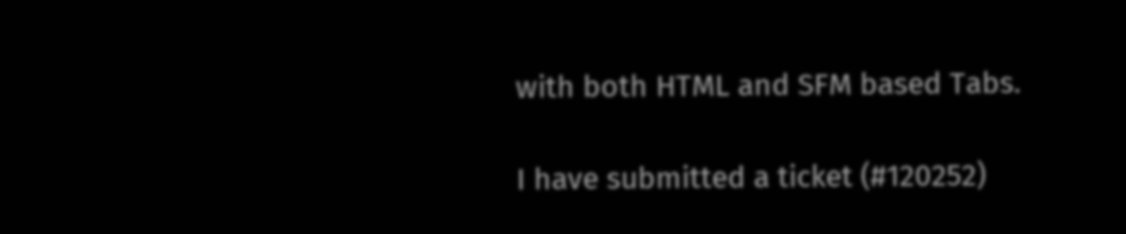with both HTML and SFM based Tabs.

I have submitted a ticket (#120252)